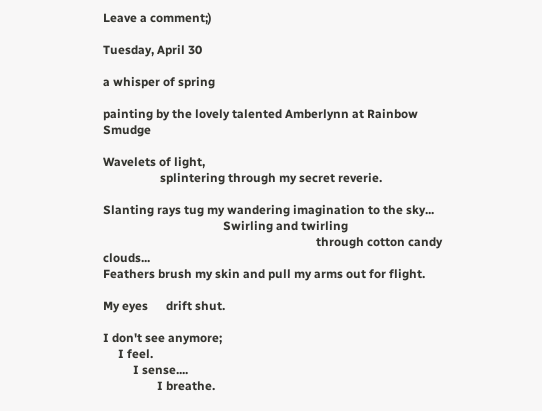Leave a comment;)

Tuesday, April 30

a whisper of spring

painting by the lovely talented Amberlynn at Rainbow Smudge

Wavelets of light,
                   splintering through my secret reverie.

Slanting rays tug my wandering imagination to the sky...
                                        Swirling and twirling
                                                                       through cotton candy clouds...
Feathers brush my skin and pull my arms out for flight.

My eyes      drift shut.

I don't see anymore;
     I feel.
          I sense....
                  I breathe.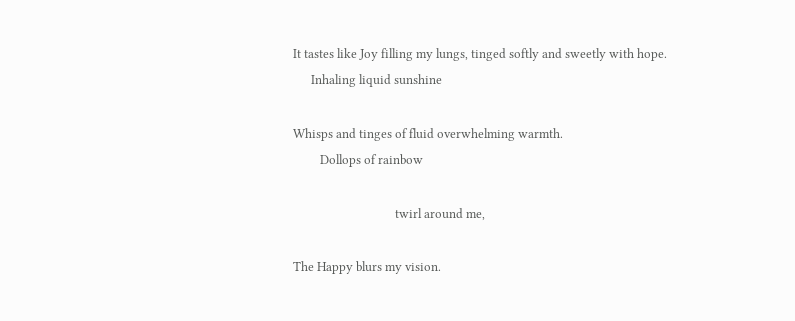It tastes like Joy filling my lungs, tinged softly and sweetly with hope.
      Inhaling liquid sunshine

Whisps and tinges of fluid overwhelming warmth.
         Dollops of rainbow

                                  twirl around me,

The Happy blurs my vision.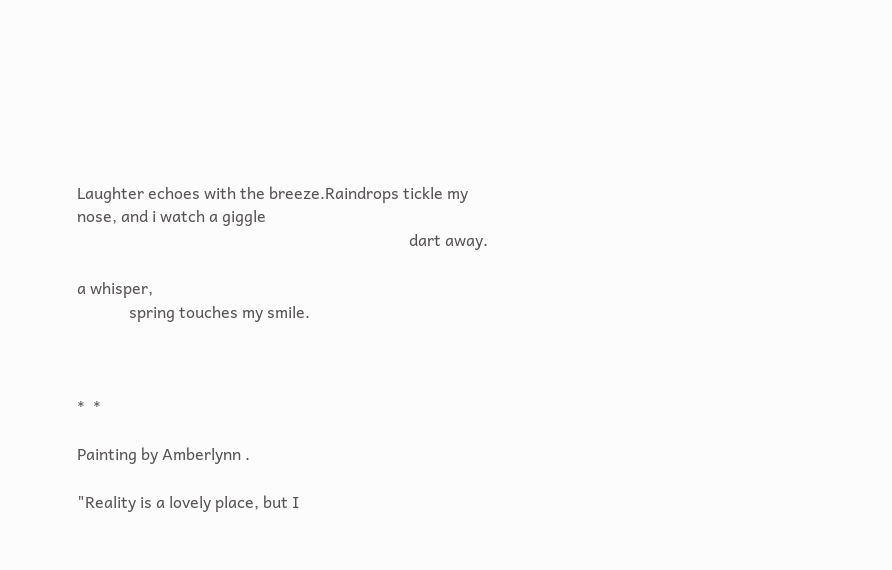Laughter echoes with the breeze.Raindrops tickle my nose, and i watch a giggle
                                                                                   dart away.

a whisper,
             spring touches my smile.



*  *

Painting by Amberlynn .

"Reality is a lovely place, but I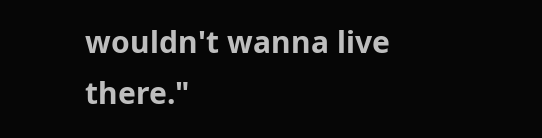wouldn't wanna live there."